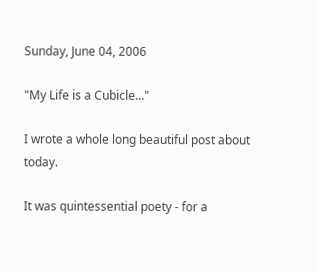Sunday, June 04, 2006

"My Life is a Cubicle..."

I wrote a whole long beautiful post about today.

It was quintessential poety - for a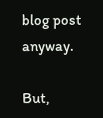blog post anyway.

But,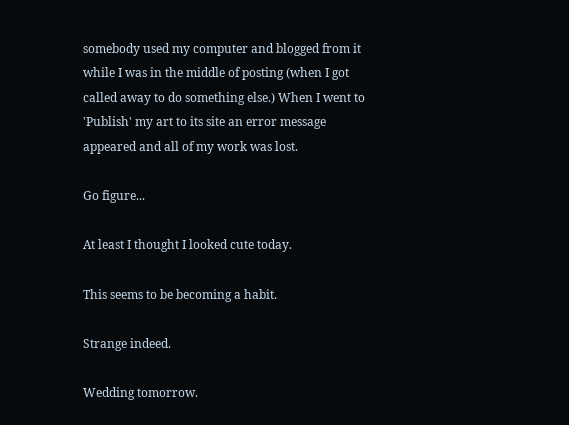somebody used my computer and blogged from it while I was in the middle of posting (when I got called away to do something else.) When I went to 'Publish' my art to its site an error message appeared and all of my work was lost.

Go figure...

At least I thought I looked cute today.

This seems to be becoming a habit.

Strange indeed.

Wedding tomorrow.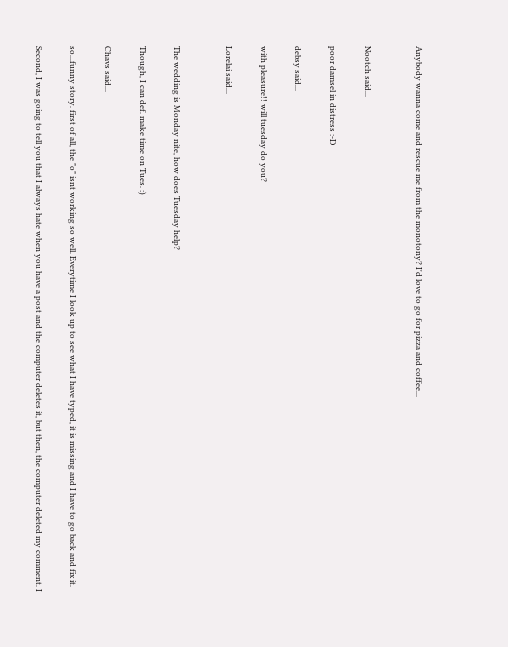Anybody wanna come and rescue me from the monotony? I'd love to go for pizza and coffee...


Nootch said...

poor damsel in distress :-D

debsy said...

with pleasure!! will tuesday do you?

Lorelai said...


The wedding is Monday nite, how does Tuesday help?

Though, I can def. make time on Tues. :)

Chavs said...

so...funny story. first of all, the "o" isnt working so well. Everytime I look up to see what I have typed, it is missing and I have to go back and fix it.

Second, I was going to tell you that I always hate when you have a post and the computer deletes it, but then, the computer deleted my comment. I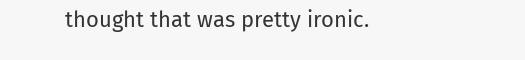thought that was pretty ironic.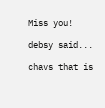Miss you!

debsy said...

chavs that is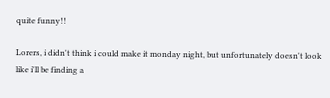quite funny!!

Lorers, i didn't think i could make it monday night, but unfortunately doesn't look like i'll be finding a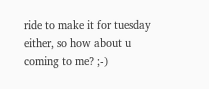ride to make it for tuesday either, so how about u coming to me? ;-)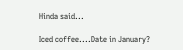Hinda said...

Iced coffee....Date in January?